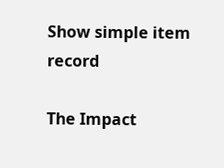Show simple item record

The Impact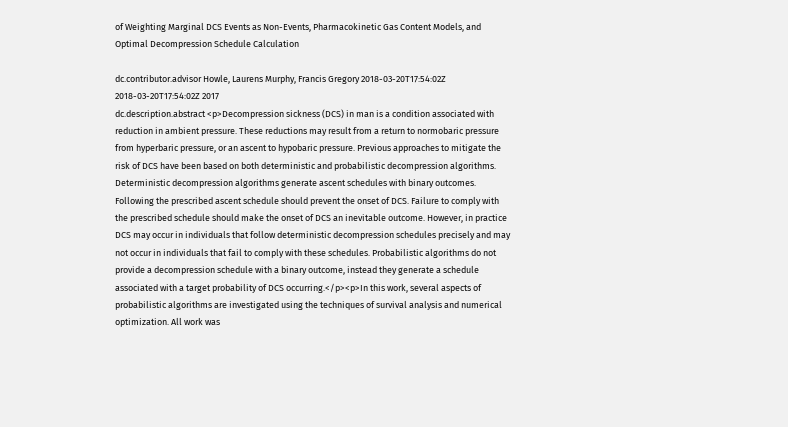of Weighting Marginal DCS Events as Non-Events, Pharmacokinetic Gas Content Models, and Optimal Decompression Schedule Calculation

dc.contributor.advisor Howle, Laurens Murphy, Francis Gregory 2018-03-20T17:54:02Z 2018-03-20T17:54:02Z 2017
dc.description.abstract <p>Decompression sickness (DCS) in man is a condition associated with reduction in ambient pressure. These reductions may result from a return to normobaric pressure from hyperbaric pressure, or an ascent to hypobaric pressure. Previous approaches to mitigate the risk of DCS have been based on both deterministic and probabilistic decompression algorithms. Deterministic decompression algorithms generate ascent schedules with binary outcomes. Following the prescribed ascent schedule should prevent the onset of DCS. Failure to comply with the prescribed schedule should make the onset of DCS an inevitable outcome. However, in practice DCS may occur in individuals that follow deterministic decompression schedules precisely and may not occur in individuals that fail to comply with these schedules. Probabilistic algorithms do not provide a decompression schedule with a binary outcome, instead they generate a schedule associated with a target probability of DCS occurring.</p><p>In this work, several aspects of probabilistic algorithms are investigated using the techniques of survival analysis and numerical optimization. All work was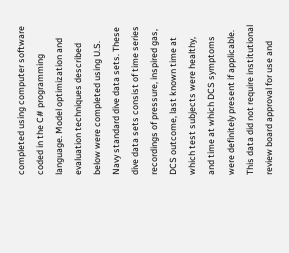completed using computer software coded in the C# programming language. Model optimization and evaluation techniques described below were completed using U.S. Navy standard dive data sets. These dive data sets consist of time series recordings of pressure, inspired gas, DCS outcome, last known time at which test subjects were healthy, and time at which DCS symptoms were definitely present if applicable. This data did not require institutional review board approval for use and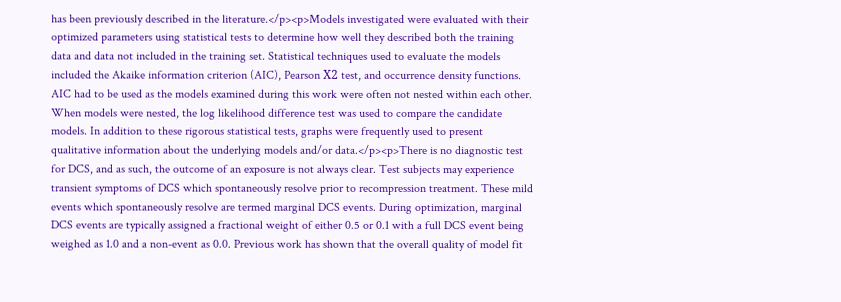has been previously described in the literature.</p><p>Models investigated were evaluated with their optimized parameters using statistical tests to determine how well they described both the training data and data not included in the training set. Statistical techniques used to evaluate the models included the Akaike information criterion (AIC), Pearson Х2 test, and occurrence density functions. AIC had to be used as the models examined during this work were often not nested within each other. When models were nested, the log likelihood difference test was used to compare the candidate models. In addition to these rigorous statistical tests, graphs were frequently used to present qualitative information about the underlying models and/or data.</p><p>There is no diagnostic test for DCS, and as such, the outcome of an exposure is not always clear. Test subjects may experience transient symptoms of DCS which spontaneously resolve prior to recompression treatment. These mild events which spontaneously resolve are termed marginal DCS events. During optimization, marginal DCS events are typically assigned a fractional weight of either 0.5 or 0.1 with a full DCS event being weighed as 1.0 and a non-event as 0.0. Previous work has shown that the overall quality of model fit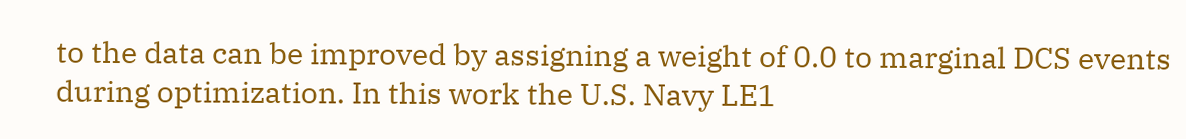to the data can be improved by assigning a weight of 0.0 to marginal DCS events during optimization. In this work the U.S. Navy LE1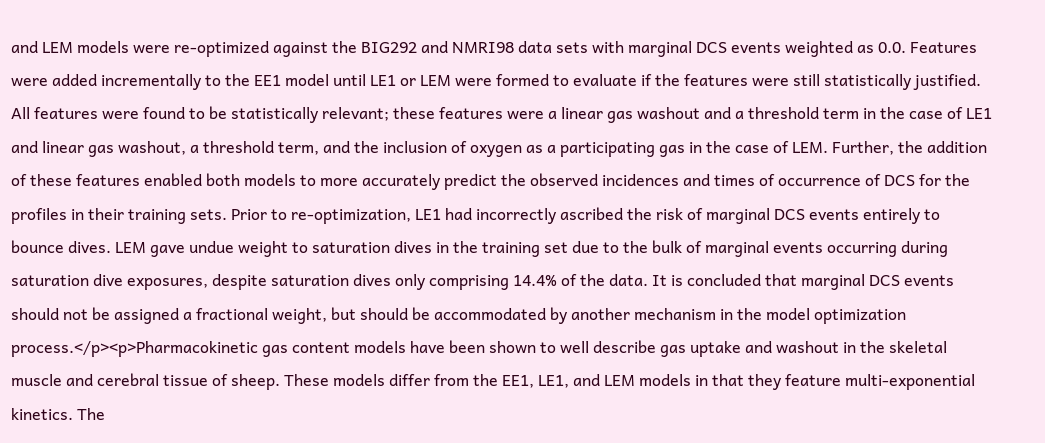and LEM models were re-optimized against the BIG292 and NMRI98 data sets with marginal DCS events weighted as 0.0. Features were added incrementally to the EE1 model until LE1 or LEM were formed to evaluate if the features were still statistically justified. All features were found to be statistically relevant; these features were a linear gas washout and a threshold term in the case of LE1 and linear gas washout, a threshold term, and the inclusion of oxygen as a participating gas in the case of LEM. Further, the addition of these features enabled both models to more accurately predict the observed incidences and times of occurrence of DCS for the profiles in their training sets. Prior to re-optimization, LE1 had incorrectly ascribed the risk of marginal DCS events entirely to bounce dives. LEM gave undue weight to saturation dives in the training set due to the bulk of marginal events occurring during saturation dive exposures, despite saturation dives only comprising 14.4% of the data. It is concluded that marginal DCS events should not be assigned a fractional weight, but should be accommodated by another mechanism in the model optimization process.</p><p>Pharmacokinetic gas content models have been shown to well describe gas uptake and washout in the skeletal muscle and cerebral tissue of sheep. These models differ from the EE1, LE1, and LEM models in that they feature multi-exponential kinetics. The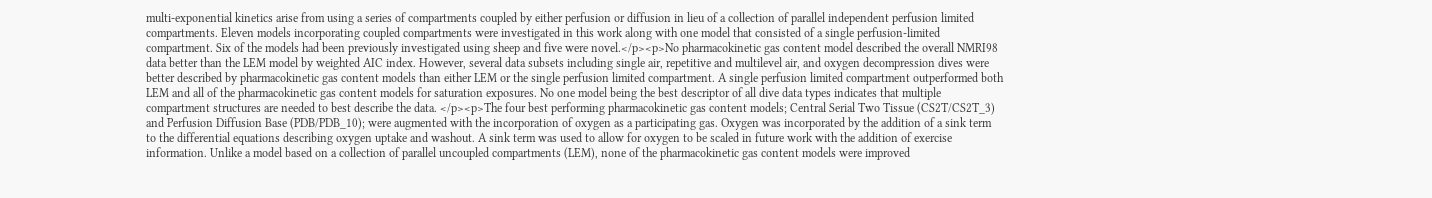multi-exponential kinetics arise from using a series of compartments coupled by either perfusion or diffusion in lieu of a collection of parallel independent perfusion limited compartments. Eleven models incorporating coupled compartments were investigated in this work along with one model that consisted of a single perfusion-limited compartment. Six of the models had been previously investigated using sheep and five were novel.</p><p>No pharmacokinetic gas content model described the overall NMRI98 data better than the LEM model by weighted AIC index. However, several data subsets including single air, repetitive and multilevel air, and oxygen decompression dives were better described by pharmacokinetic gas content models than either LEM or the single perfusion limited compartment. A single perfusion limited compartment outperformed both LEM and all of the pharmacokinetic gas content models for saturation exposures. No one model being the best descriptor of all dive data types indicates that multiple compartment structures are needed to best describe the data. </p><p>The four best performing pharmacokinetic gas content models; Central Serial Two Tissue (CS2T/CS2T_3) and Perfusion Diffusion Base (PDB/PDB_10); were augmented with the incorporation of oxygen as a participating gas. Oxygen was incorporated by the addition of a sink term to the differential equations describing oxygen uptake and washout. A sink term was used to allow for oxygen to be scaled in future work with the addition of exercise information. Unlike a model based on a collection of parallel uncoupled compartments (LEM), none of the pharmacokinetic gas content models were improved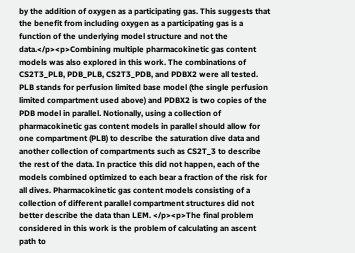by the addition of oxygen as a participating gas. This suggests that the benefit from including oxygen as a participating gas is a function of the underlying model structure and not the data.</p><p>Combining multiple pharmacokinetic gas content models was also explored in this work. The combinations of CS2T3_PLB, PDB_PLB, CS2T3_PDB, and PDBX2 were all tested. PLB stands for perfusion limited base model (the single perfusion limited compartment used above) and PDBX2 is two copies of the PDB model in parallel. Notionally, using a collection of pharmacokinetic gas content models in parallel should allow for one compartment (PLB) to describe the saturation dive data and another collection of compartments such as CS2T_3 to describe the rest of the data. In practice this did not happen, each of the models combined optimized to each bear a fraction of the risk for all dives. Pharmacokinetic gas content models consisting of a collection of different parallel compartment structures did not better describe the data than LEM. </p><p>The final problem considered in this work is the problem of calculating an ascent path to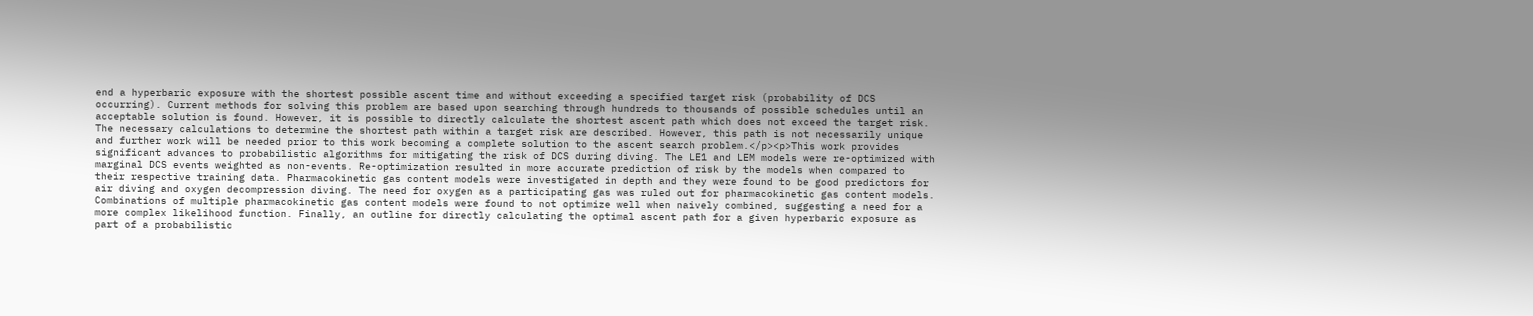end a hyperbaric exposure with the shortest possible ascent time and without exceeding a specified target risk (probability of DCS occurring). Current methods for solving this problem are based upon searching through hundreds to thousands of possible schedules until an acceptable solution is found. However, it is possible to directly calculate the shortest ascent path which does not exceed the target risk. The necessary calculations to determine the shortest path within a target risk are described. However, this path is not necessarily unique and further work will be needed prior to this work becoming a complete solution to the ascent search problem.</p><p>This work provides significant advances to probabilistic algorithms for mitigating the risk of DCS during diving. The LE1 and LEM models were re-optimized with marginal DCS events weighted as non-events. Re-optimization resulted in more accurate prediction of risk by the models when compared to their respective training data. Pharmacokinetic gas content models were investigated in depth and they were found to be good predictors for air diving and oxygen decompression diving. The need for oxygen as a participating gas was ruled out for pharmacokinetic gas content models. Combinations of multiple pharmacokinetic gas content models were found to not optimize well when naively combined, suggesting a need for a more complex likelihood function. Finally, an outline for directly calculating the optimal ascent path for a given hyperbaric exposure as part of a probabilistic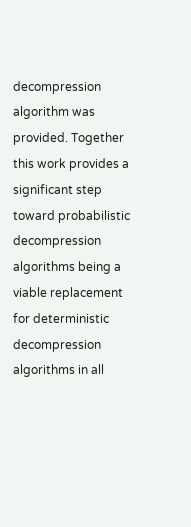decompression algorithm was provided. Together this work provides a significant step toward probabilistic decompression algorithms being a viable replacement for deterministic decompression algorithms in all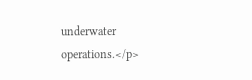underwater operations.</p>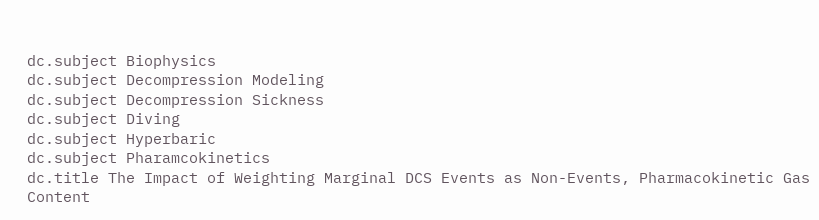dc.subject Biophysics
dc.subject Decompression Modeling
dc.subject Decompression Sickness
dc.subject Diving
dc.subject Hyperbaric
dc.subject Pharamcokinetics
dc.title The Impact of Weighting Marginal DCS Events as Non-Events, Pharmacokinetic Gas Content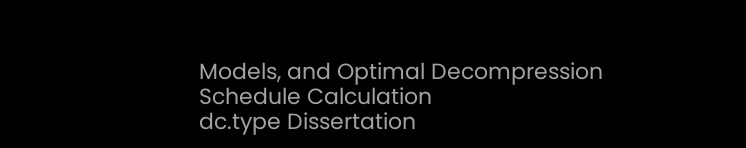Models, and Optimal Decompression Schedule Calculation
dc.type Dissertation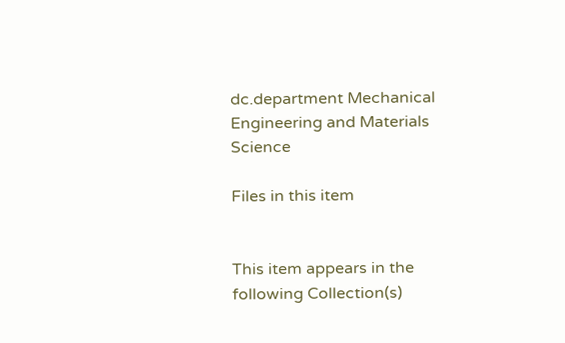dc.department Mechanical Engineering and Materials Science

Files in this item


This item appears in the following Collection(s)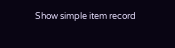Show simple item record